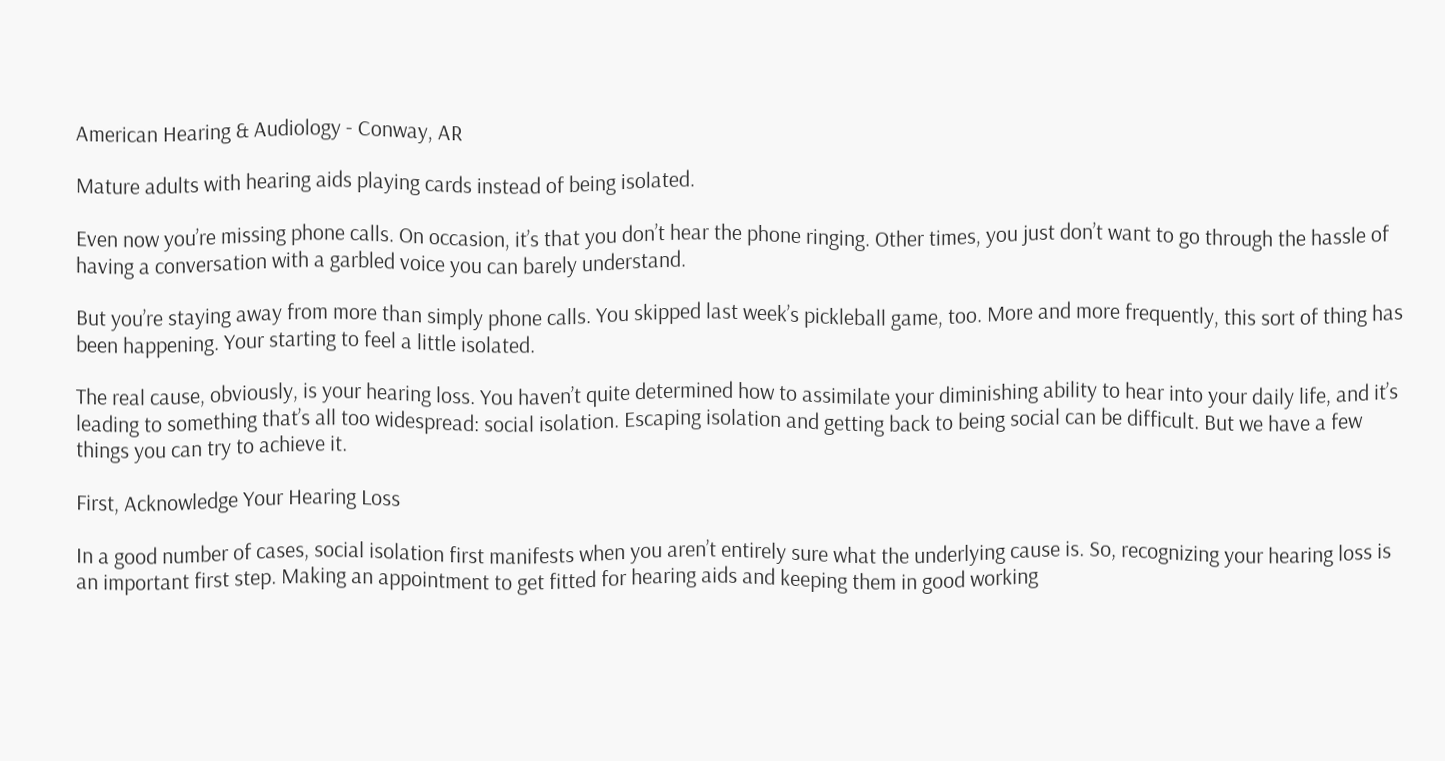American Hearing & Audiology - Conway, AR

Mature adults with hearing aids playing cards instead of being isolated.

Even now you’re missing phone calls. On occasion, it’s that you don’t hear the phone ringing. Other times, you just don’t want to go through the hassle of having a conversation with a garbled voice you can barely understand.

But you’re staying away from more than simply phone calls. You skipped last week’s pickleball game, too. More and more frequently, this sort of thing has been happening. Your starting to feel a little isolated.

The real cause, obviously, is your hearing loss. You haven’t quite determined how to assimilate your diminishing ability to hear into your daily life, and it’s leading to something that’s all too widespread: social isolation. Escaping isolation and getting back to being social can be difficult. But we have a few things you can try to achieve it.

First, Acknowledge Your Hearing Loss

In a good number of cases, social isolation first manifests when you aren’t entirely sure what the underlying cause is. So, recognizing your hearing loss is an important first step. Making an appointment to get fitted for hearing aids and keeping them in good working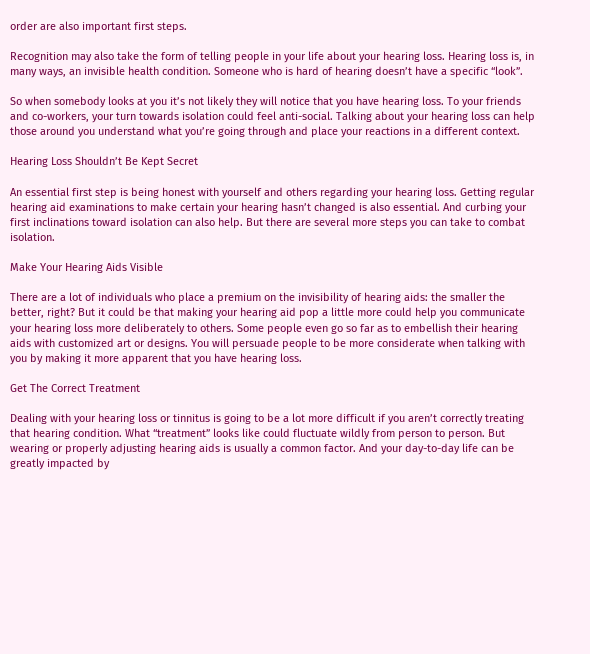order are also important first steps.

Recognition may also take the form of telling people in your life about your hearing loss. Hearing loss is, in many ways, an invisible health condition. Someone who is hard of hearing doesn’t have a specific “look”.

So when somebody looks at you it’s not likely they will notice that you have hearing loss. To your friends and co-workers, your turn towards isolation could feel anti-social. Talking about your hearing loss can help those around you understand what you’re going through and place your reactions in a different context.

Hearing Loss Shouldn’t Be Kept Secret

An essential first step is being honest with yourself and others regarding your hearing loss. Getting regular hearing aid examinations to make certain your hearing hasn’t changed is also essential. And curbing your first inclinations toward isolation can also help. But there are several more steps you can take to combat isolation.

Make Your Hearing Aids Visible

There are a lot of individuals who place a premium on the invisibility of hearing aids: the smaller the better, right? But it could be that making your hearing aid pop a little more could help you communicate your hearing loss more deliberately to others. Some people even go so far as to embellish their hearing aids with customized art or designs. You will persuade people to be more considerate when talking with you by making it more apparent that you have hearing loss.

Get The Correct Treatment

Dealing with your hearing loss or tinnitus is going to be a lot more difficult if you aren’t correctly treating that hearing condition. What “treatment” looks like could fluctuate wildly from person to person. But wearing or properly adjusting hearing aids is usually a common factor. And your day-to-day life can be greatly impacted by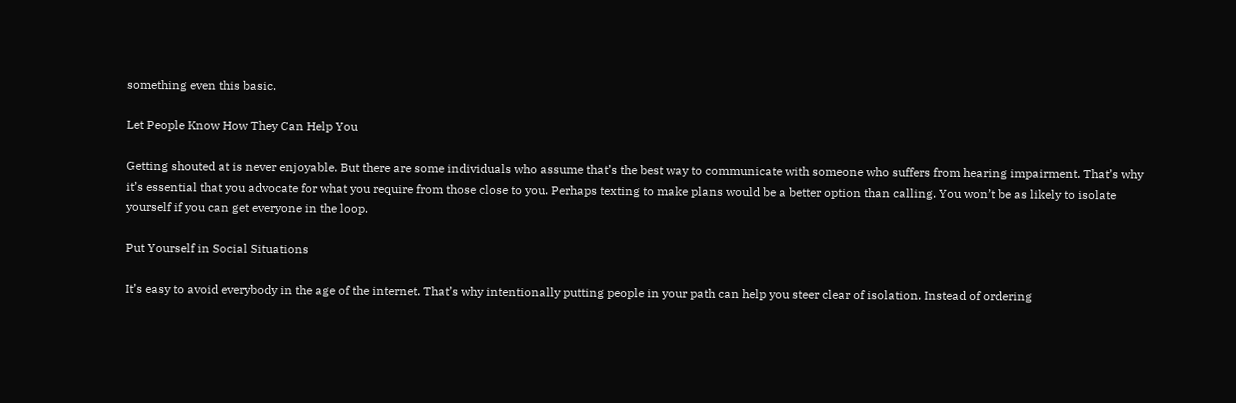something even this basic.

Let People Know How They Can Help You

Getting shouted at is never enjoyable. But there are some individuals who assume that’s the best way to communicate with someone who suffers from hearing impairment. That’s why it’s essential that you advocate for what you require from those close to you. Perhaps texting to make plans would be a better option than calling. You won’t be as likely to isolate yourself if you can get everyone in the loop.

Put Yourself in Social Situations

It’s easy to avoid everybody in the age of the internet. That’s why intentionally putting people in your path can help you steer clear of isolation. Instead of ordering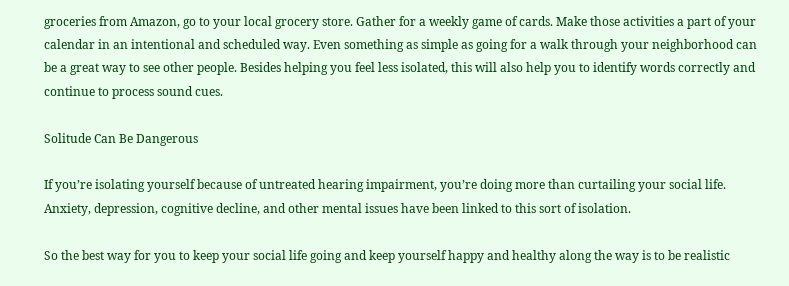groceries from Amazon, go to your local grocery store. Gather for a weekly game of cards. Make those activities a part of your calendar in an intentional and scheduled way. Even something as simple as going for a walk through your neighborhood can be a great way to see other people. Besides helping you feel less isolated, this will also help you to identify words correctly and continue to process sound cues.

Solitude Can Be Dangerous

If you’re isolating yourself because of untreated hearing impairment, you’re doing more than curtailing your social life. Anxiety, depression, cognitive decline, and other mental issues have been linked to this sort of isolation.

So the best way for you to keep your social life going and keep yourself happy and healthy along the way is to be realistic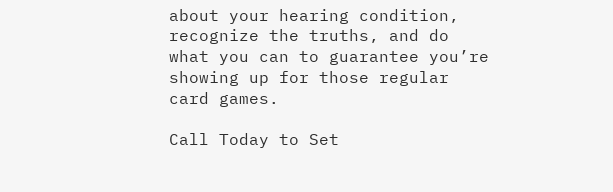about your hearing condition, recognize the truths, and do what you can to guarantee you’re showing up for those regular card games.

Call Today to Set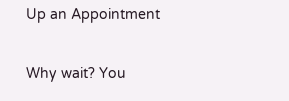Up an Appointment

Why wait? You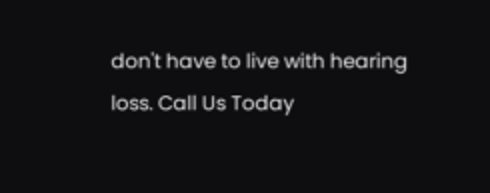don't have to live with hearing loss. Call Us Today